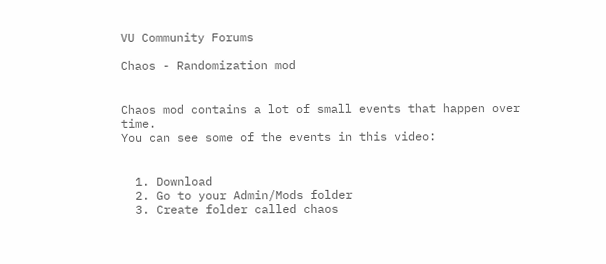VU Community Forums

Chaos - Randomization mod


Chaos mod contains a lot of small events that happen over time.
You can see some of the events in this video:


  1. Download
  2. Go to your Admin/Mods folder
  3. Create folder called chaos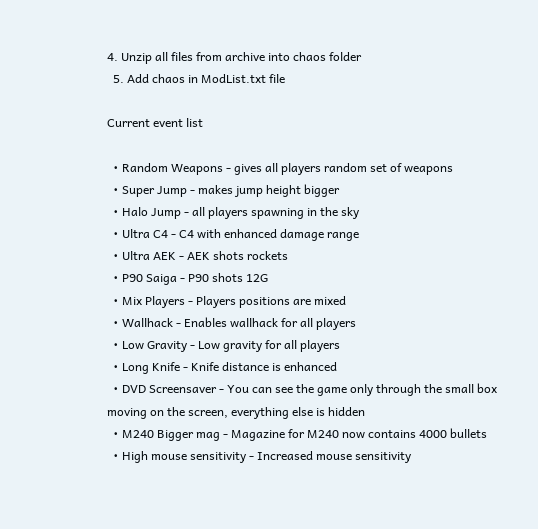4. Unzip all files from archive into chaos folder
  5. Add chaos in ModList.txt file

Current event list

  • Random Weapons - gives all players random set of weapons
  • Super Jump - makes jump height bigger
  • Halo Jump - all players spawning in the sky
  • Ultra C4 - C4 with enhanced damage range
  • Ultra AEK - AEK shots rockets
  • P90 Saiga - P90 shots 12G
  • Mix Players - Players positions are mixed
  • Wallhack - Enables wallhack for all players
  • Low Gravity - Low gravity for all players
  • Long Knife - Knife distance is enhanced
  • DVD Screensaver - You can see the game only through the small box moving on the screen, everything else is hidden
  • M240 Bigger mag - Magazine for M240 now contains 4000 bullets
  • High mouse sensitivity - Increased mouse sensitivity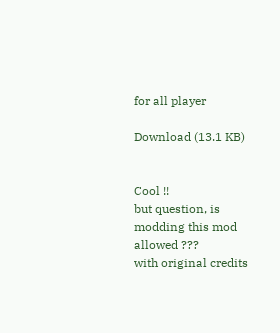for all player

Download (13.1 KB)


Cool !!
but question, is modding this mod allowed ???
with original credits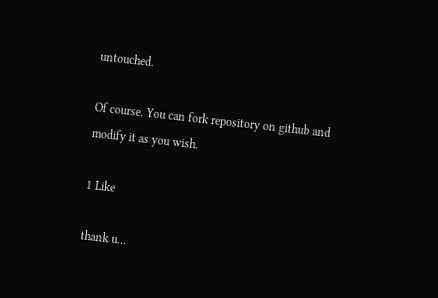untouched.

Of course. You can fork repository on github and modify it as you wish.

1 Like

thank u…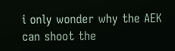i only wonder why the AEK can shoot the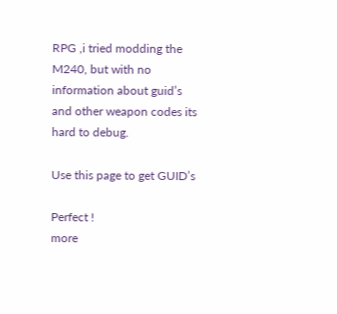RPG ,i tried modding the M240, but with no information about guid’s and other weapon codes its hard to debug.

Use this page to get GUID’s

Perfect !
more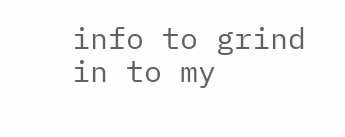info to grind in to my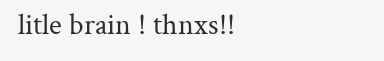litle brain ! thnxs!!